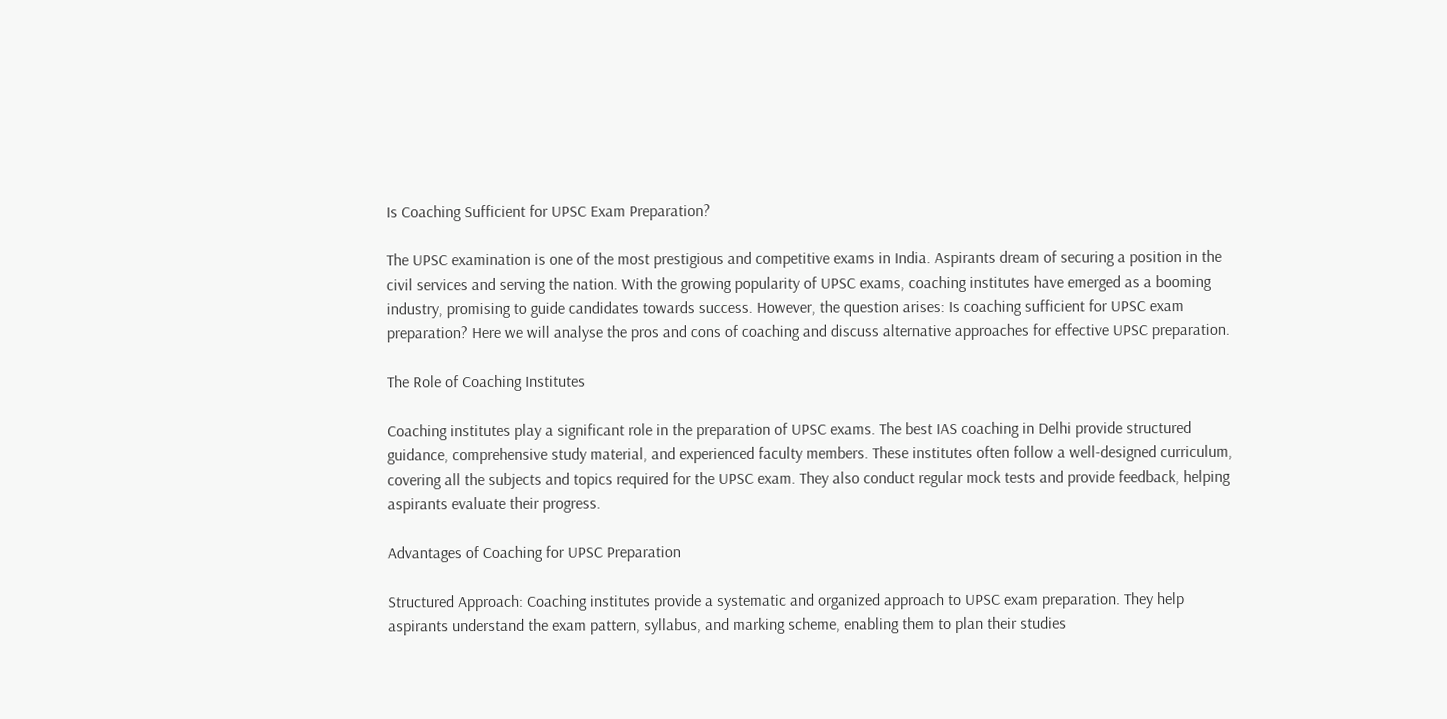Is Coaching Sufficient for UPSC Exam Preparation?

The UPSC examination is one of the most prestigious and competitive exams in India. Aspirants dream of securing a position in the civil services and serving the nation. With the growing popularity of UPSC exams, coaching institutes have emerged as a booming industry, promising to guide candidates towards success. However, the question arises: Is coaching sufficient for UPSC exam preparation? Here we will analyse the pros and cons of coaching and discuss alternative approaches for effective UPSC preparation.

The Role of Coaching Institutes

Coaching institutes play a significant role in the preparation of UPSC exams. The best IAS coaching in Delhi provide structured guidance, comprehensive study material, and experienced faculty members. These institutes often follow a well-designed curriculum, covering all the subjects and topics required for the UPSC exam. They also conduct regular mock tests and provide feedback, helping aspirants evaluate their progress.

Advantages of Coaching for UPSC Preparation

Structured Approach: Coaching institutes provide a systematic and organized approach to UPSC exam preparation. They help aspirants understand the exam pattern, syllabus, and marking scheme, enabling them to plan their studies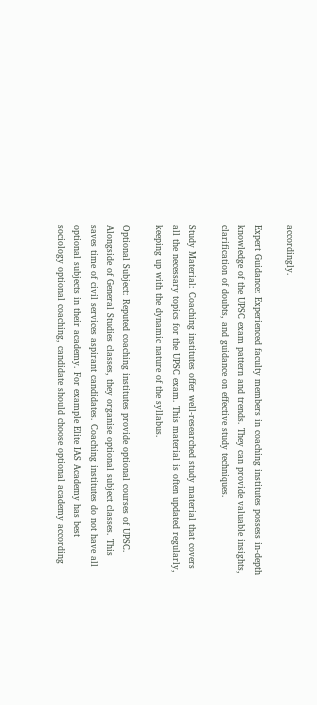accordingly.

Expert Guidance: Experienced faculty members in coaching institutes possess in-depth knowledge of the UPSC exam pattern and trends. They can provide valuable insights, clarification of doubts, and guidance on effective study techniques.

Study Material: Coaching institutes offer well-researched study material that covers all the necessary topics for the UPSC exam. This material is often updated regularly, keeping up with the dynamic nature of the syllabus.

Optional Subject: Reputed coaching institutes provide optional courses of UPSC. Alongside of General Studies classes, they organise optional subject classes. This saves time of civil services aspirant candidates. Coaching institutes do not have all optional subjects in their academy. For example Elite IAS Academy has best sociology optional coaching, candidate should choose optional academy according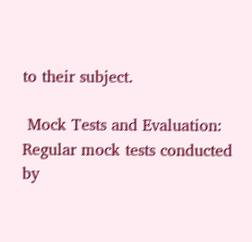to their subject.

 Mock Tests and Evaluation: Regular mock tests conducted by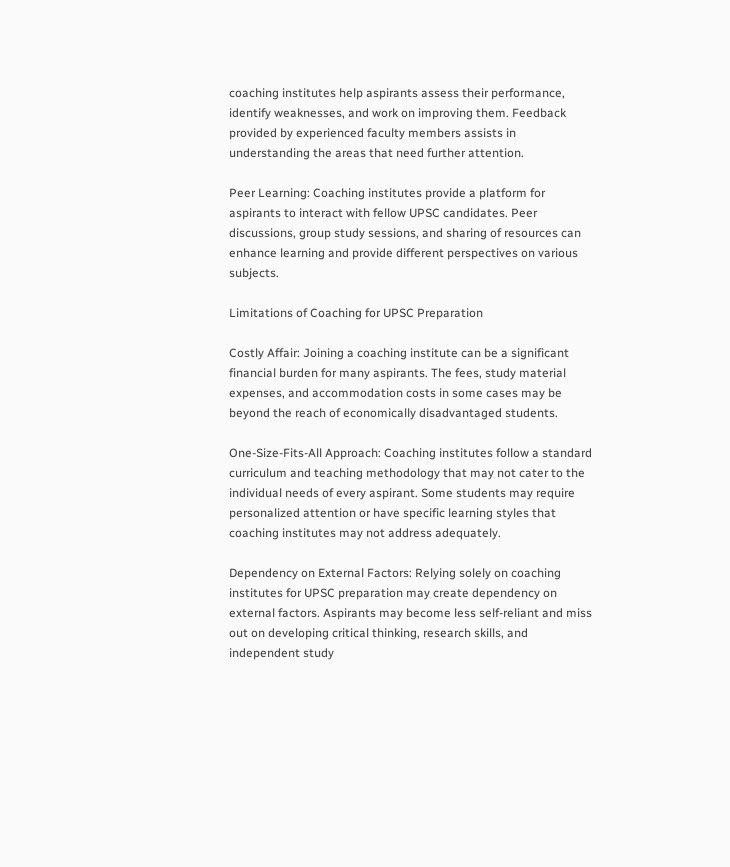coaching institutes help aspirants assess their performance, identify weaknesses, and work on improving them. Feedback provided by experienced faculty members assists in understanding the areas that need further attention.

Peer Learning: Coaching institutes provide a platform for aspirants to interact with fellow UPSC candidates. Peer discussions, group study sessions, and sharing of resources can enhance learning and provide different perspectives on various subjects.

Limitations of Coaching for UPSC Preparation

Costly Affair: Joining a coaching institute can be a significant financial burden for many aspirants. The fees, study material expenses, and accommodation costs in some cases may be beyond the reach of economically disadvantaged students.

One-Size-Fits-All Approach: Coaching institutes follow a standard curriculum and teaching methodology that may not cater to the individual needs of every aspirant. Some students may require personalized attention or have specific learning styles that coaching institutes may not address adequately.

Dependency on External Factors: Relying solely on coaching institutes for UPSC preparation may create dependency on external factors. Aspirants may become less self-reliant and miss out on developing critical thinking, research skills, and independent study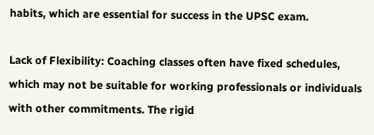habits, which are essential for success in the UPSC exam.

Lack of Flexibility: Coaching classes often have fixed schedules, which may not be suitable for working professionals or individuals with other commitments. The rigid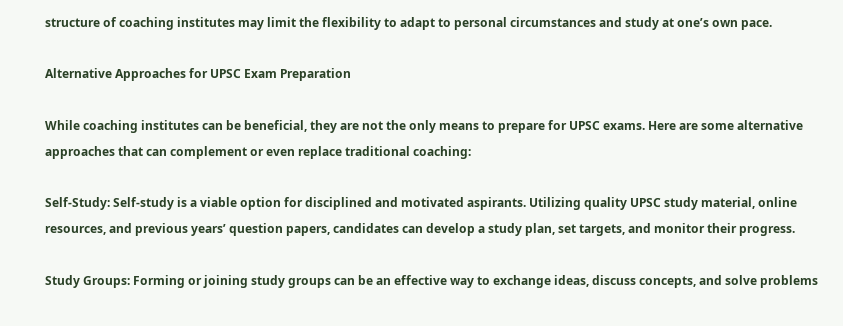structure of coaching institutes may limit the flexibility to adapt to personal circumstances and study at one’s own pace.

Alternative Approaches for UPSC Exam Preparation

While coaching institutes can be beneficial, they are not the only means to prepare for UPSC exams. Here are some alternative approaches that can complement or even replace traditional coaching:

Self-Study: Self-study is a viable option for disciplined and motivated aspirants. Utilizing quality UPSC study material, online resources, and previous years’ question papers, candidates can develop a study plan, set targets, and monitor their progress.

Study Groups: Forming or joining study groups can be an effective way to exchange ideas, discuss concepts, and solve problems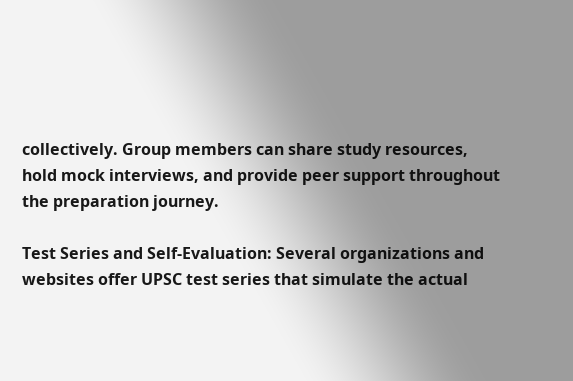collectively. Group members can share study resources, hold mock interviews, and provide peer support throughout the preparation journey.

Test Series and Self-Evaluation: Several organizations and websites offer UPSC test series that simulate the actual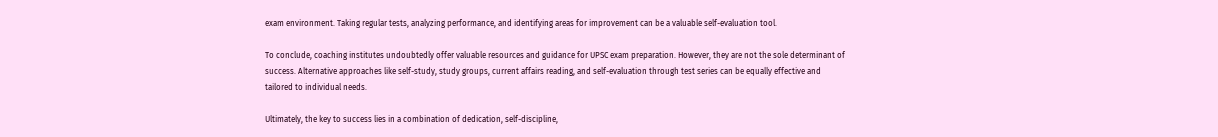exam environment. Taking regular tests, analyzing performance, and identifying areas for improvement can be a valuable self-evaluation tool.

To conclude, coaching institutes undoubtedly offer valuable resources and guidance for UPSC exam preparation. However, they are not the sole determinant of success. Alternative approaches like self-study, study groups, current affairs reading, and self-evaluation through test series can be equally effective and tailored to individual needs.

Ultimately, the key to success lies in a combination of dedication, self-discipline,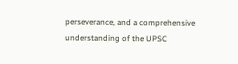perseverance, and a comprehensive understanding of the UPSC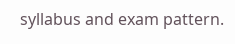syllabus and exam pattern.